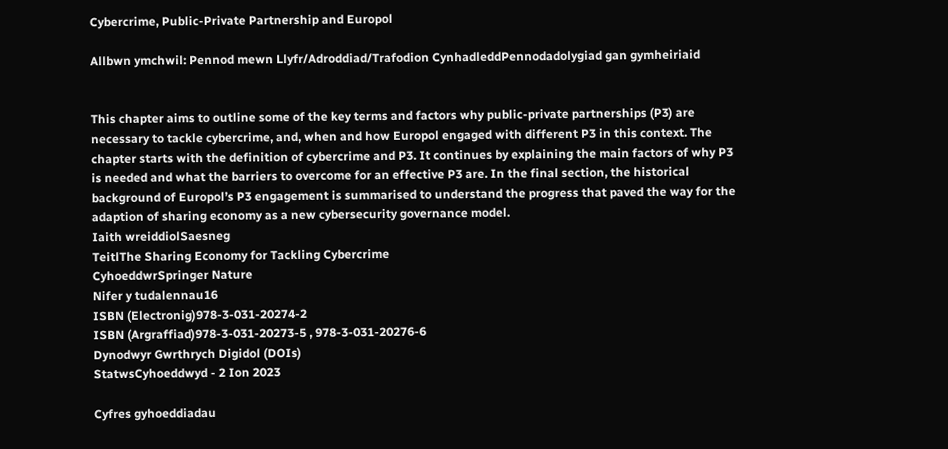Cybercrime, Public-Private Partnership and Europol

Allbwn ymchwil: Pennod mewn Llyfr/Adroddiad/Trafodion CynhadleddPennodadolygiad gan gymheiriaid


This chapter aims to outline some of the key terms and factors why public-private partnerships (P3) are necessary to tackle cybercrime, and, when and how Europol engaged with different P3 in this context. The chapter starts with the definition of cybercrime and P3. It continues by explaining the main factors of why P3 is needed and what the barriers to overcome for an effective P3 are. In the final section, the historical background of Europol’s P3 engagement is summarised to understand the progress that paved the way for the adaption of sharing economy as a new cybersecurity governance model.
Iaith wreiddiolSaesneg
TeitlThe Sharing Economy for Tackling Cybercrime
CyhoeddwrSpringer Nature
Nifer y tudalennau16
ISBN (Electronig)978-3-031-20274-2
ISBN (Argraffiad)978-3-031-20273-5 , 978-3-031-20276-6
Dynodwyr Gwrthrych Digidol (DOIs)
StatwsCyhoeddwyd - 2 Ion 2023

Cyfres gyhoeddiadau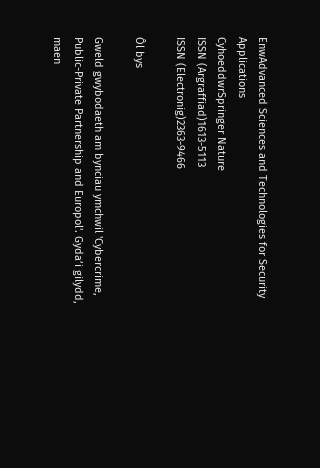EnwAdvanced Sciences and Technologies for Security Applications
CyhoeddwrSpringer Nature
ISSN (Argraffiad)1613-5113
ISSN (Electronig)2363-9466

Ôl bys

Gweld gwybodaeth am bynciau ymchwil 'Cybercrime, Public-Private Partnership and Europol'. Gyda’i gilydd, maen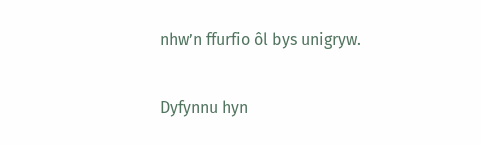nhw’n ffurfio ôl bys unigryw.

Dyfynnu hyn